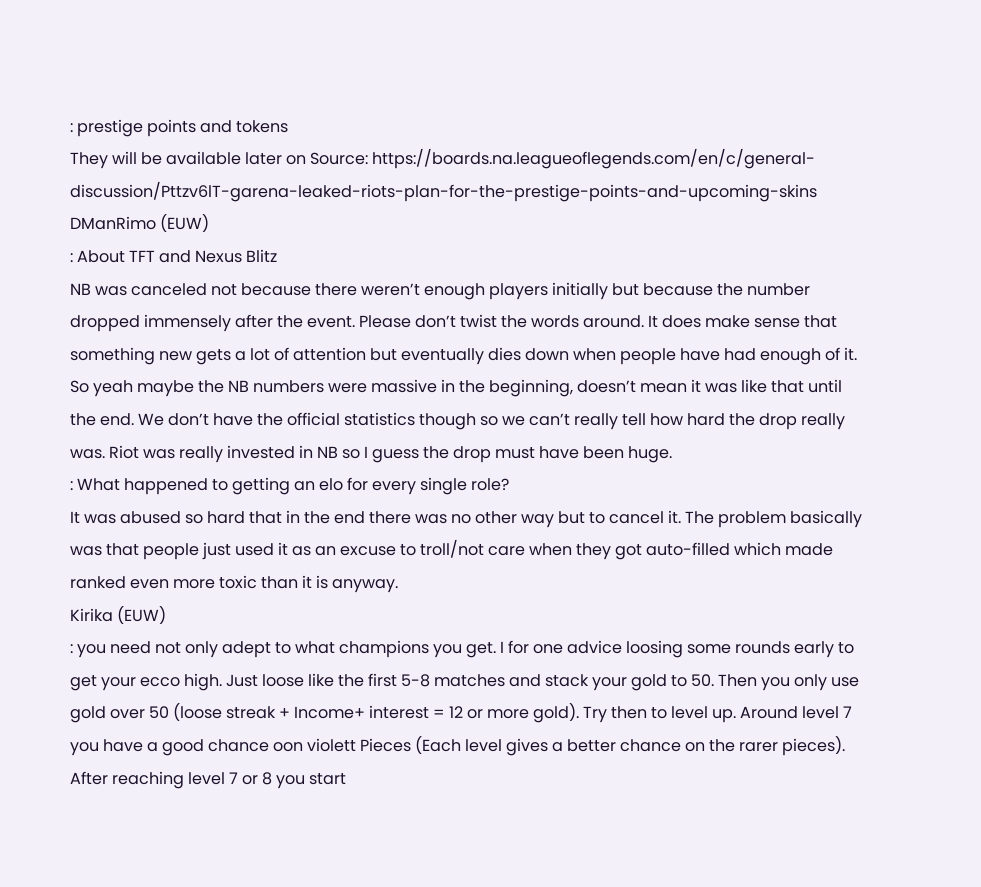: prestige points and tokens
They will be available later on Source: https://boards.na.leagueoflegends.com/en/c/general-discussion/Pttzv6lT-garena-leaked-riots-plan-for-the-prestige-points-and-upcoming-skins
DManRimo (EUW)
: About TFT and Nexus Blitz
NB was canceled not because there weren’t enough players initially but because the number dropped immensely after the event. Please don’t twist the words around. It does make sense that something new gets a lot of attention but eventually dies down when people have had enough of it. So yeah maybe the NB numbers were massive in the beginning, doesn’t mean it was like that until the end. We don’t have the official statistics though so we can’t really tell how hard the drop really was. Riot was really invested in NB so I guess the drop must have been huge.
: What happened to getting an elo for every single role?
It was abused so hard that in the end there was no other way but to cancel it. The problem basically was that people just used it as an excuse to troll/not care when they got auto-filled which made ranked even more toxic than it is anyway.
Kirika (EUW)
: you need not only adept to what champions you get. I for one advice loosing some rounds early to get your ecco high. Just loose like the first 5-8 matches and stack your gold to 50. Then you only use gold over 50 (loose streak + Income+ interest = 12 or more gold). Try then to level up. Around level 7 you have a good chance oon violett Pieces (Each level gives a better chance on the rarer pieces). After reaching level 7 or 8 you start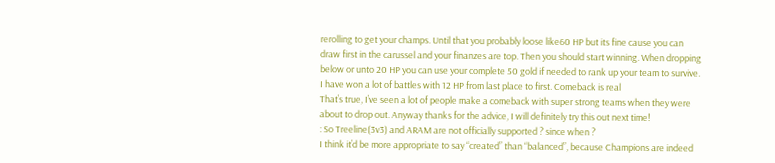rerolling to get your champs. Until that you probably loose like60 HP but its fine cause you can draw first in the carussel and your finanzes are top. Then you should start winning. When dropping below or unto 20 HP you can use your complete 50 gold if needed to rank up your team to survive. I have won a lot of battles with 12 HP from last place to first. Comeback is real
That’s true, I’ve seen a lot of people make a comeback with super strong teams when they were about to drop out. Anyway thanks for the advice, I will definitely try this out next time!
: So Treeline(3v3) and ARAM are not officially supported ? since when ?
I think it’d be more appropriate to say “created” than “balanced”, because Champions are indeed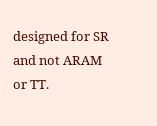designed for SR and not ARAM or TT.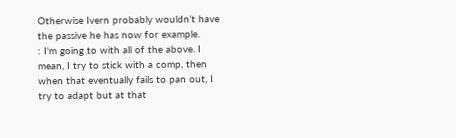Otherwise Ivern probably wouldn’t have the passive he has now for example.
: I'm going to with all of the above. I mean, I try to stick with a comp, then when that eventually fails to pan out, I try to adapt but at that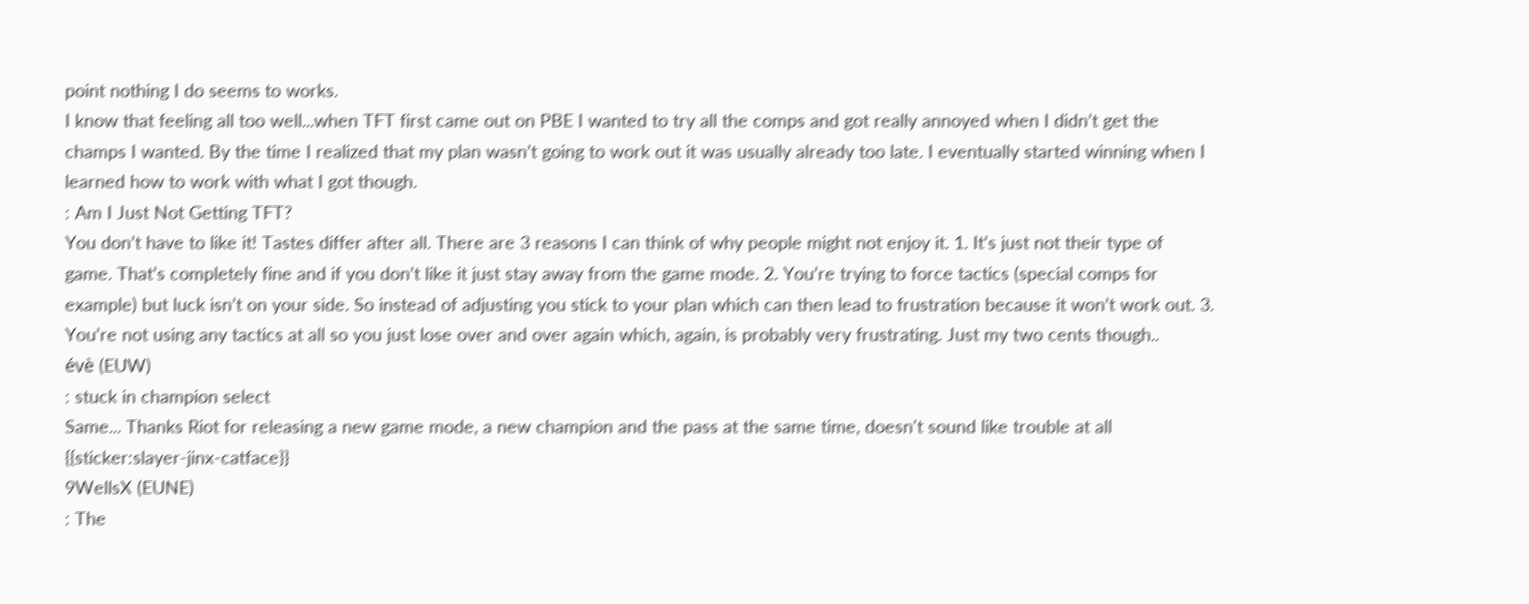point nothing I do seems to works.
I know that feeling all too well...when TFT first came out on PBE I wanted to try all the comps and got really annoyed when I didn’t get the champs I wanted. By the time I realized that my plan wasn’t going to work out it was usually already too late. I eventually started winning when I learned how to work with what I got though.
: Am I Just Not Getting TFT?
You don’t have to like it! Tastes differ after all. There are 3 reasons I can think of why people might not enjoy it. 1. It’s just not their type of game. That’s completely fine and if you don’t like it just stay away from the game mode. 2. You’re trying to force tactics (special comps for example) but luck isn’t on your side. So instead of adjusting you stick to your plan which can then lead to frustration because it won’t work out. 3. You’re not using any tactics at all so you just lose over and over again which, again, is probably very frustrating. Just my two cents though..
évè (EUW)
: stuck in champion select
Same... Thanks Riot for releasing a new game mode, a new champion and the pass at the same time, doesn't sound like trouble at all {{sticker:slayer-jinx-catface}}
9WellsX (EUNE)
: The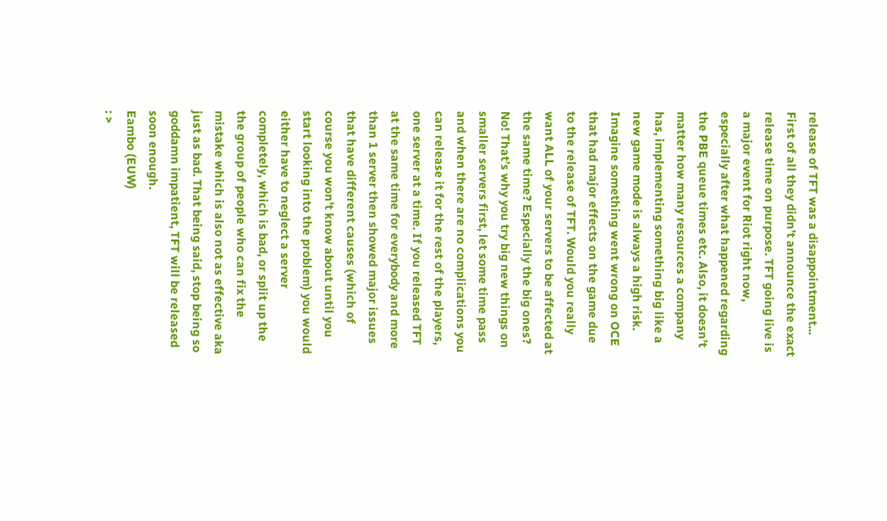release of TFT was a disappointment...
First of all they didn’t announce the exact release time on purpose. TFT going live is a major event for Riot right now, especially after what happened regarding the PBE queue times etc. Also, it doesn’t matter how many resources a company has, implementing something big like a new game mode is always a high risk. Imagine something went wrong on OCE that had major effects on the game due to the release of TFT. Would you really want ALL of your servers to be affected at the same time? Especially the big ones? No! That’s why you try big new things on smaller servers first, let some time pass and when there are no complications you can release it for the rest of the players, one server at a time. If you released TFT at the same time for everybody and more than 1 server then showed major issues that have different causes (which of course you won’t know about until you start looking into the problem) you would either have to neglect a server completely, which is bad, or split up the the group of people who can fix the mistake which is also not as effective aka just as bad. That being said, stop being so goddamn impatient, TFT will be released soon enough.
Eambo (EUW)
: >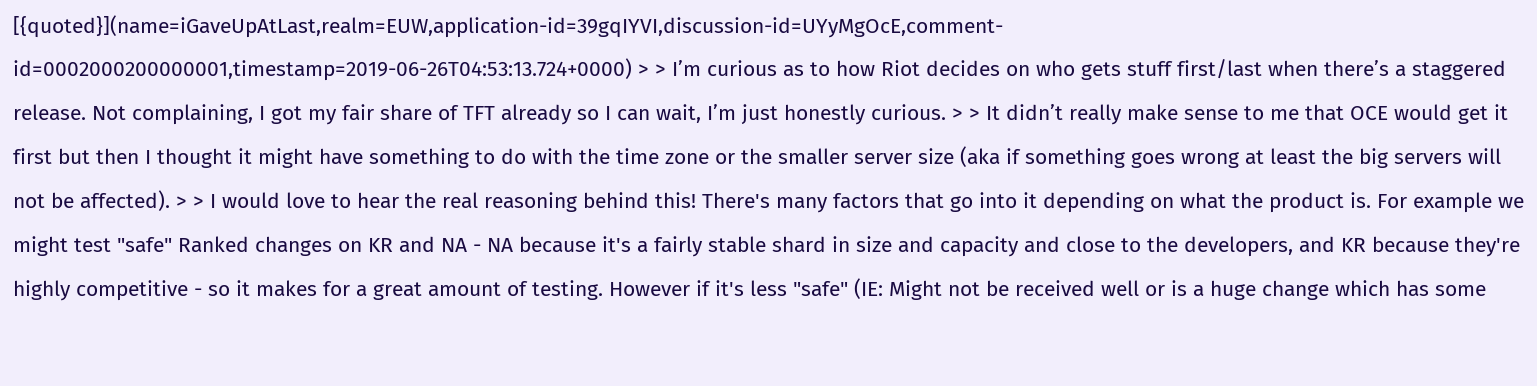[{quoted}](name=iGaveUpAtLast,realm=EUW,application-id=39gqIYVI,discussion-id=UYyMgOcE,comment-id=0002000200000001,timestamp=2019-06-26T04:53:13.724+0000) > > I’m curious as to how Riot decides on who gets stuff first/last when there’s a staggered release. Not complaining, I got my fair share of TFT already so I can wait, I’m just honestly curious. > > It didn’t really make sense to me that OCE would get it first but then I thought it might have something to do with the time zone or the smaller server size (aka if something goes wrong at least the big servers will not be affected). > > I would love to hear the real reasoning behind this! There's many factors that go into it depending on what the product is. For example we might test "safe" Ranked changes on KR and NA - NA because it's a fairly stable shard in size and capacity and close to the developers, and KR because they're highly competitive - so it makes for a great amount of testing. However if it's less "safe" (IE: Might not be received well or is a huge change which has some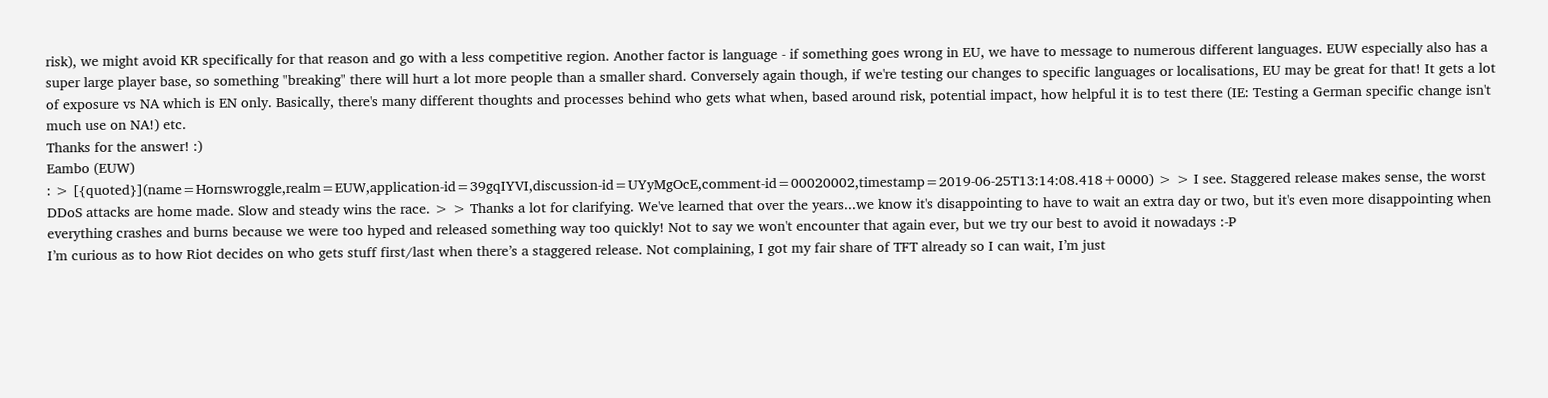risk), we might avoid KR specifically for that reason and go with a less competitive region. Another factor is language - if something goes wrong in EU, we have to message to numerous different languages. EUW especially also has a super large player base, so something "breaking" there will hurt a lot more people than a smaller shard. Conversely again though, if we're testing our changes to specific languages or localisations, EU may be great for that! It gets a lot of exposure vs NA which is EN only. Basically, there's many different thoughts and processes behind who gets what when, based around risk, potential impact, how helpful it is to test there (IE: Testing a German specific change isn't much use on NA!) etc.
Thanks for the answer! :)
Eambo (EUW)
: > [{quoted}](name=Hornswroggle,realm=EUW,application-id=39gqIYVI,discussion-id=UYyMgOcE,comment-id=00020002,timestamp=2019-06-25T13:14:08.418+0000) > > I see. Staggered release makes sense, the worst DDoS attacks are home made. Slow and steady wins the race. > > Thanks a lot for clarifying. We've learned that over the years...we know it's disappointing to have to wait an extra day or two, but it's even more disappointing when everything crashes and burns because we were too hyped and released something way too quickly! Not to say we won't encounter that again ever, but we try our best to avoid it nowadays :-P
I’m curious as to how Riot decides on who gets stuff first/last when there’s a staggered release. Not complaining, I got my fair share of TFT already so I can wait, I’m just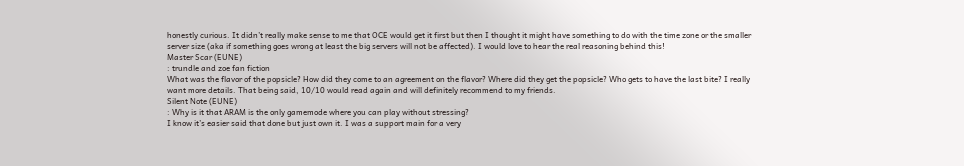honestly curious. It didn’t really make sense to me that OCE would get it first but then I thought it might have something to do with the time zone or the smaller server size (aka if something goes wrong at least the big servers will not be affected). I would love to hear the real reasoning behind this!
Master Scar (EUNE)
: trundle and zoe fan fiction
What was the flavor of the popsicle? How did they come to an agreement on the flavor? Where did they get the popsicle? Who gets to have the last bite? I really want more details. That being said, 10/10 would read again and will definitely recommend to my friends.
Silent Note (EUNE)
: Why is it that ARAM is the only gamemode where you can play without stressing?
I know it’s easier said that done but just own it. I was a support main for a very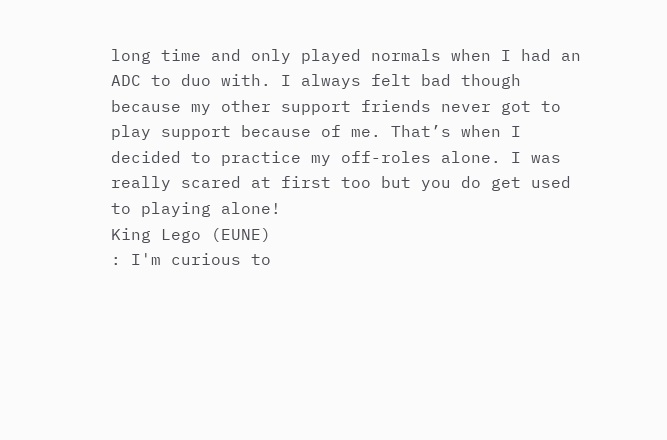long time and only played normals when I had an ADC to duo with. I always felt bad though because my other support friends never got to play support because of me. That’s when I decided to practice my off-roles alone. I was really scared at first too but you do get used to playing alone!
King Lego (EUNE)
: I'm curious to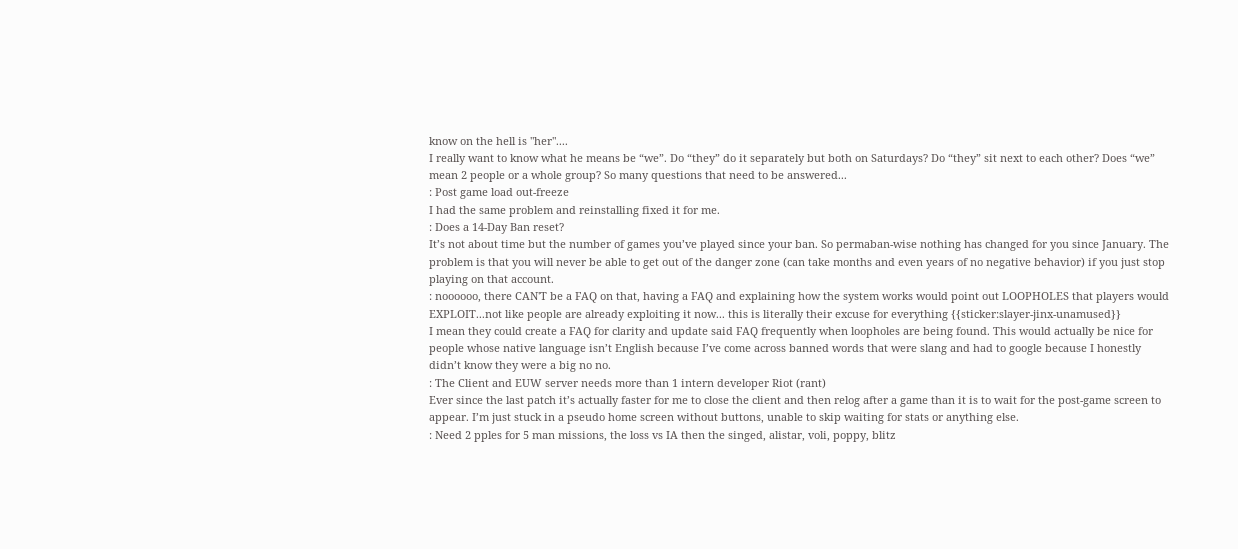know on the hell is "her"....
I really want to know what he means be “we”. Do “they” do it separately but both on Saturdays? Do “they” sit next to each other? Does “we” mean 2 people or a whole group? So many questions that need to be answered...
: Post game load out-freeze
I had the same problem and reinstalling fixed it for me.
: Does a 14-Day Ban reset?
It’s not about time but the number of games you’ve played since your ban. So permaban-wise nothing has changed for you since January. The problem is that you will never be able to get out of the danger zone (can take months and even years of no negative behavior) if you just stop playing on that account.
: noooooo, there CAN'T be a FAQ on that, having a FAQ and explaining how the system works would point out LOOPHOLES that players would EXPLOIT...not like people are already exploiting it now... this is literally their excuse for everything {{sticker:slayer-jinx-unamused}}
I mean they could create a FAQ for clarity and update said FAQ frequently when loopholes are being found. This would actually be nice for people whose native language isn’t English because I’ve come across banned words that were slang and had to google because I honestly didn’t know they were a big no no.
: The Client and EUW server needs more than 1 intern developer Riot (rant)
Ever since the last patch it’s actually faster for me to close the client and then relog after a game than it is to wait for the post-game screen to appear. I’m just stuck in a pseudo home screen without buttons, unable to skip waiting for stats or anything else.
: Need 2 pples for 5 man missions, the loss vs IA then the singed, alistar, voli, poppy, blitz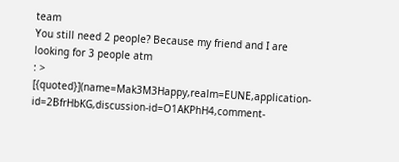team
You still need 2 people? Because my friend and I are looking for 3 people atm
: > [{quoted}](name=Mak3M3Happy,realm=EUNE,application-id=2BfrHbKG,discussion-id=O1AKPhH4,comment-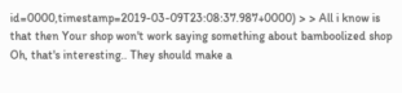id=0000,timestamp=2019-03-09T23:08:37.987+0000) > > All i know is that then Your shop won't work saying something about bamboolized shop Oh, that's interesting.. They should make a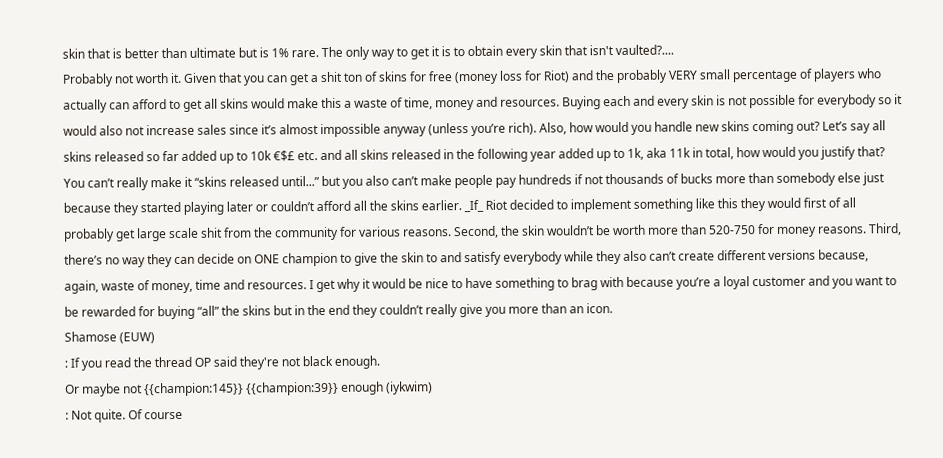skin that is better than ultimate but is 1% rare. The only way to get it is to obtain every skin that isn't vaulted?....
Probably not worth it. Given that you can get a shit ton of skins for free (money loss for Riot) and the probably VERY small percentage of players who actually can afford to get all skins would make this a waste of time, money and resources. Buying each and every skin is not possible for everybody so it would also not increase sales since it’s almost impossible anyway (unless you’re rich). Also, how would you handle new skins coming out? Let’s say all skins released so far added up to 10k €$£ etc. and all skins released in the following year added up to 1k, aka 11k in total, how would you justify that? You can’t really make it “skins released until...” but you also can’t make people pay hundreds if not thousands of bucks more than somebody else just because they started playing later or couldn’t afford all the skins earlier. _If_ Riot decided to implement something like this they would first of all probably get large scale shit from the community for various reasons. Second, the skin wouldn’t be worth more than 520-750 for money reasons. Third, there’s no way they can decide on ONE champion to give the skin to and satisfy everybody while they also can’t create different versions because, again, waste of money, time and resources. I get why it would be nice to have something to brag with because you’re a loyal customer and you want to be rewarded for buying “all” the skins but in the end they couldn’t really give you more than an icon.
Shamose (EUW)
: If you read the thread OP said they're not black enough.
Or maybe not {{champion:145}} {{champion:39}} enough (iykwim)
: Not quite. Of course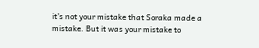it's not your mistake that Soraka made a mistake. But it was your mistake to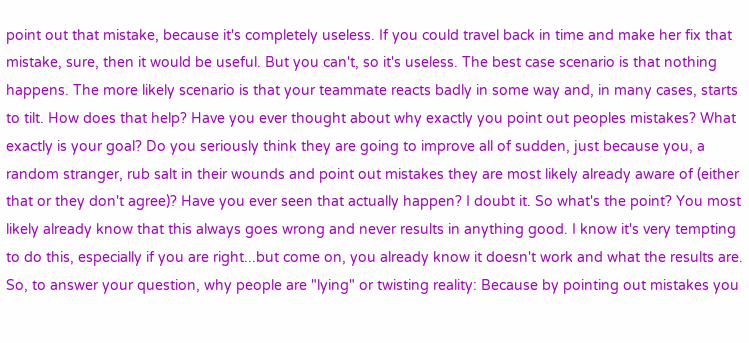point out that mistake, because it's completely useless. If you could travel back in time and make her fix that mistake, sure, then it would be useful. But you can't, so it's useless. The best case scenario is that nothing happens. The more likely scenario is that your teammate reacts badly in some way and, in many cases, starts to tilt. How does that help? Have you ever thought about why exactly you point out peoples mistakes? What exactly is your goal? Do you seriously think they are going to improve all of sudden, just because you, a random stranger, rub salt in their wounds and point out mistakes they are most likely already aware of (either that or they don't agree)? Have you ever seen that actually happen? I doubt it. So what's the point? You most likely already know that this always goes wrong and never results in anything good. I know it's very tempting to do this, especially if you are right...but come on, you already know it doesn't work and what the results are. So, to answer your question, why people are "lying" or twisting reality: Because by pointing out mistakes you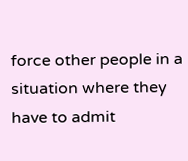force other people in a situation where they have to admit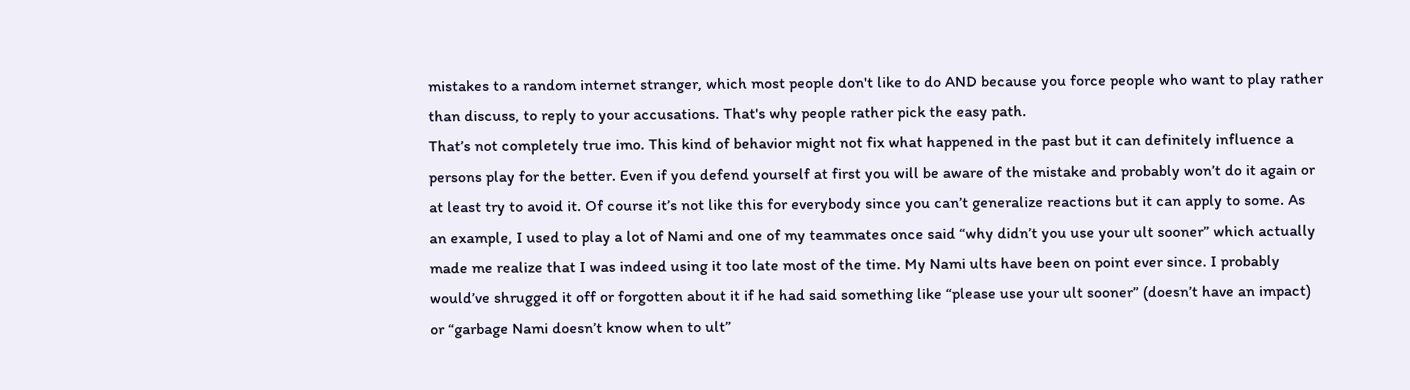mistakes to a random internet stranger, which most people don't like to do AND because you force people who want to play rather than discuss, to reply to your accusations. That's why people rather pick the easy path.
That’s not completely true imo. This kind of behavior might not fix what happened in the past but it can definitely influence a persons play for the better. Even if you defend yourself at first you will be aware of the mistake and probably won’t do it again or at least try to avoid it. Of course it’s not like this for everybody since you can’t generalize reactions but it can apply to some. As an example, I used to play a lot of Nami and one of my teammates once said “why didn’t you use your ult sooner” which actually made me realize that I was indeed using it too late most of the time. My Nami ults have been on point ever since. I probably would’ve shrugged it off or forgotten about it if he had said something like “please use your ult sooner” (doesn’t have an impact) or “garbage Nami doesn’t know when to ult”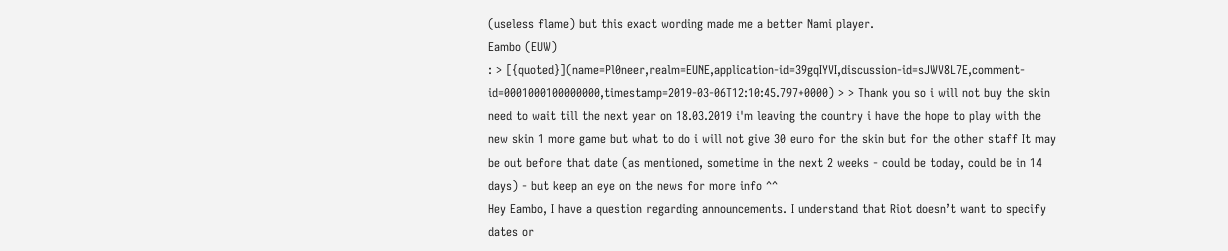(useless flame) but this exact wording made me a better Nami player.
Eambo (EUW)
: > [{quoted}](name=Pl0neer,realm=EUNE,application-id=39gqIYVI,discussion-id=sJWV8L7E,comment-id=0001000100000000,timestamp=2019-03-06T12:10:45.797+0000) > > Thank you so i will not buy the skin need to wait till the next year on 18.03.2019 i'm leaving the country i have the hope to play with the new skin 1 more game but what to do i will not give 30 euro for the skin but for the other staff It may be out before that date (as mentioned, sometime in the next 2 weeks - could be today, could be in 14 days) - but keep an eye on the news for more info ^^
Hey Eambo, I have a question regarding announcements. I understand that Riot doesn’t want to specify dates or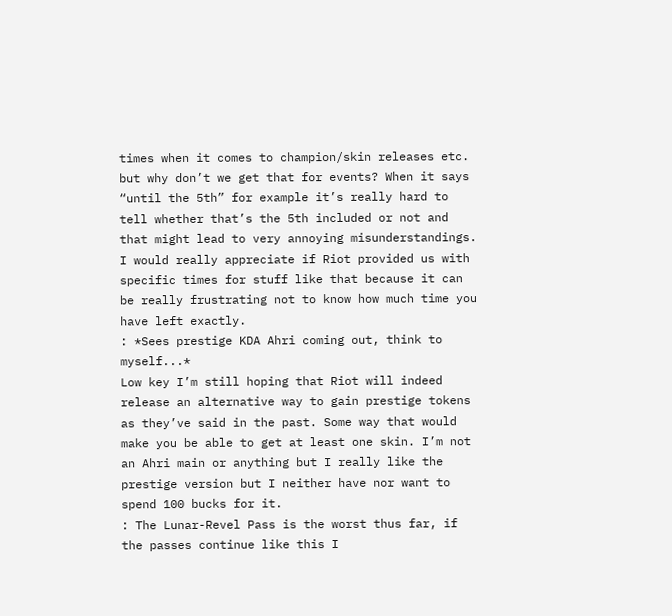times when it comes to champion/skin releases etc. but why don’t we get that for events? When it says “until the 5th” for example it’s really hard to tell whether that’s the 5th included or not and that might lead to very annoying misunderstandings. I would really appreciate if Riot provided us with specific times for stuff like that because it can be really frustrating not to know how much time you have left exactly.
: *Sees prestige KDA Ahri coming out, think to myself...*
Low key I’m still hoping that Riot will indeed release an alternative way to gain prestige tokens as they’ve said in the past. Some way that would make you be able to get at least one skin. I’m not an Ahri main or anything but I really like the prestige version but I neither have nor want to spend 100 bucks for it.
: The Lunar-Revel Pass is the worst thus far, if the passes continue like this I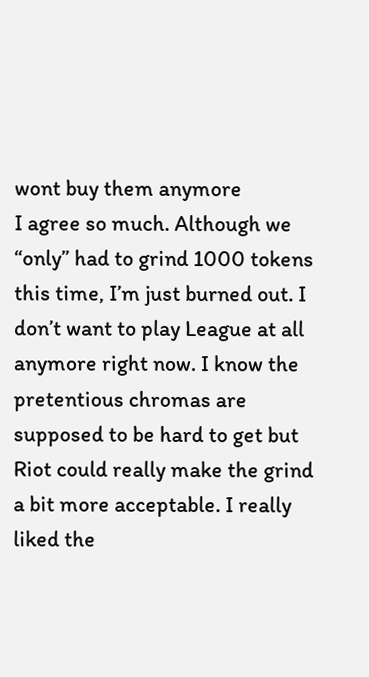wont buy them anymore
I agree so much. Although we “only” had to grind 1000 tokens this time, I’m just burned out. I don’t want to play League at all anymore right now. I know the pretentious chromas are supposed to be hard to get but Riot could really make the grind a bit more acceptable. I really liked the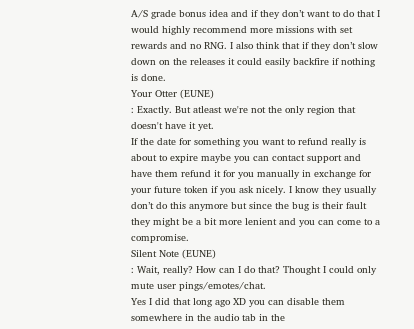A/S grade bonus idea and if they don’t want to do that I would highly recommend more missions with set rewards and no RNG. I also think that if they don’t slow down on the releases it could easily backfire if nothing is done.
Your Otter (EUNE)
: Exactly. But atleast we're not the only region that doesn't have it yet.
If the date for something you want to refund really is about to expire maybe you can contact support and have them refund it for you manually in exchange for your future token if you ask nicely. I know they usually don’t do this anymore but since the bug is their fault they might be a bit more lenient and you can come to a compromise.
Silent Note (EUNE)
: Wait, really? How can I do that? Thought I could only mute user pings/emotes/chat.
Yes I did that long ago XD you can disable them somewhere in the audio tab in the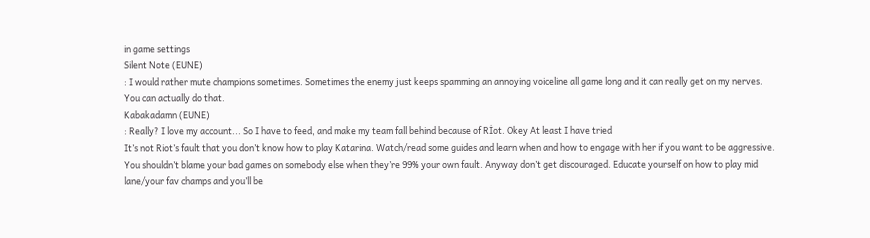in game settings
Silent Note (EUNE)
: I would rather mute champions sometimes. Sometimes the enemy just keeps spamming an annoying voiceline all game long and it can really get on my nerves.
You can actually do that.
Kabakadamn (EUNE)
: Really? I love my account... So I have to feed, and make my team fall behind because of Rİot. Okey At least I have tried
It’s not Riot’s fault that you don’t know how to play Katarina. Watch/read some guides and learn when and how to engage with her if you want to be aggressive. You shouldn’t blame your bad games on somebody else when they’re 99% your own fault. Anyway don’t get discouraged. Educate yourself on how to play mid lane/your fav champs and you’ll be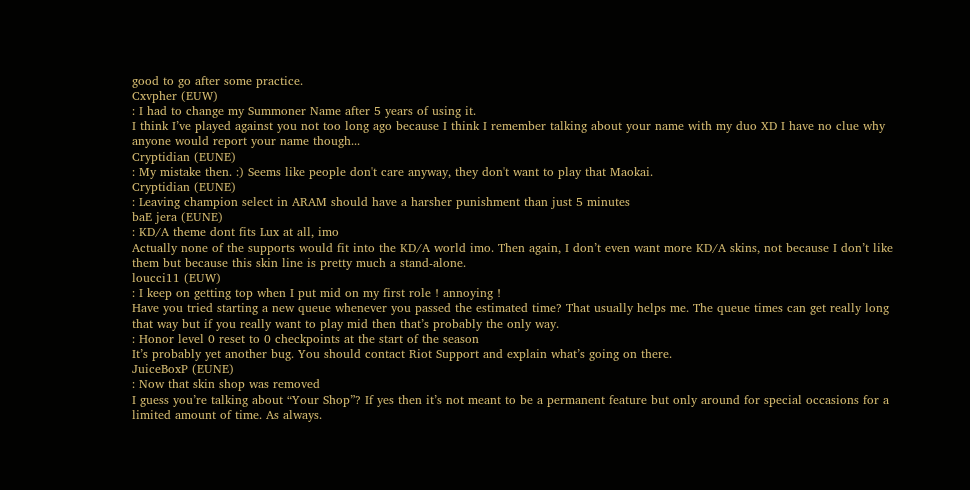good to go after some practice.
Cxvpher (EUW)
: I had to change my Summoner Name after 5 years of using it.
I think I’ve played against you not too long ago because I think I remember talking about your name with my duo XD I have no clue why anyone would report your name though...
Cryptidian (EUNE)
: My mistake then. :) Seems like people don't care anyway, they don't want to play that Maokai.
Cryptidian (EUNE)
: Leaving champion select in ARAM should have a harsher punishment than just 5 minutes
baE jera (EUNE)
: KD/A theme dont fits Lux at all, imo
Actually none of the supports would fit into the KD/A world imo. Then again, I don’t even want more KD/A skins, not because I don’t like them but because this skin line is pretty much a stand-alone.
loucci11 (EUW)
: I keep on getting top when I put mid on my first role ! annoying !
Have you tried starting a new queue whenever you passed the estimated time? That usually helps me. The queue times can get really long that way but if you really want to play mid then that’s probably the only way.
: Honor level 0 reset to 0 checkpoints at the start of the season
It’s probably yet another bug. You should contact Riot Support and explain what’s going on there.
JuiceBoxP (EUNE)
: Now that skin shop was removed
I guess you’re talking about “Your Shop”? If yes then it’s not meant to be a permanent feature but only around for special occasions for a limited amount of time. As always.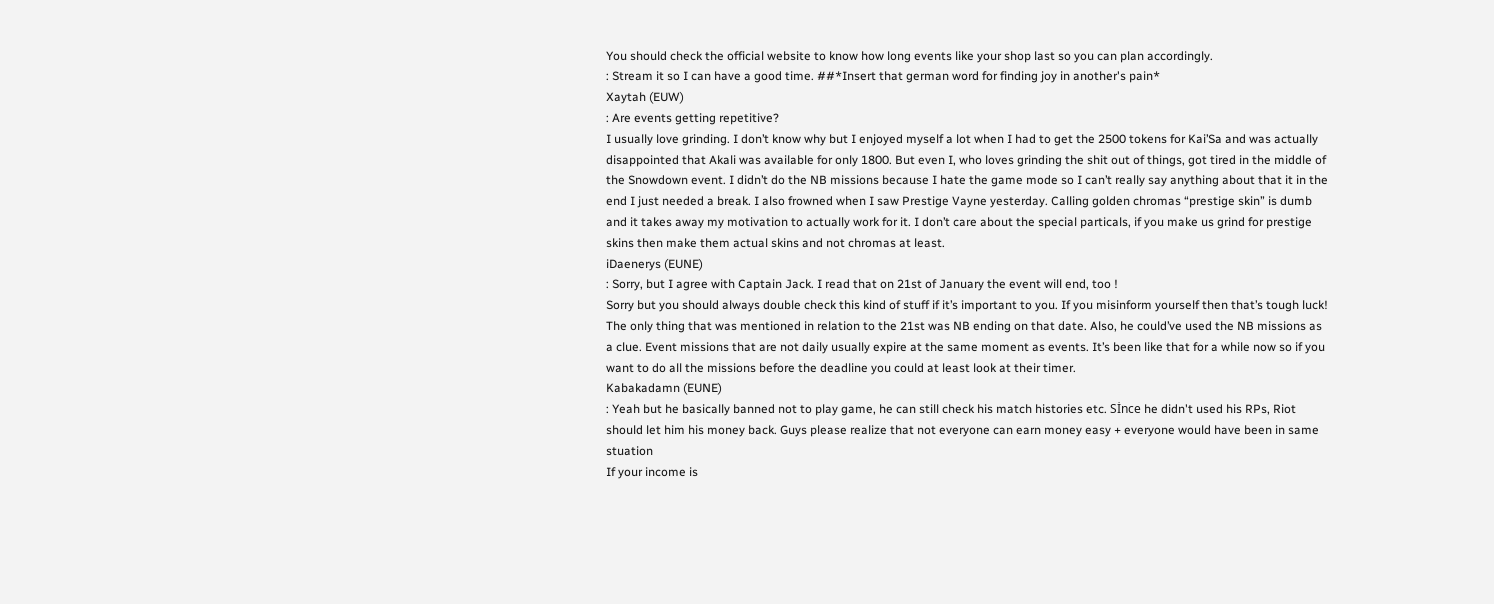You should check the official website to know how long events like your shop last so you can plan accordingly.
: Stream it so I can have a good time. ##*Insert that german word for finding joy in another's pain*
Xaytah (EUW)
: Are events getting repetitive?
I usually love grinding. I don’t know why but I enjoyed myself a lot when I had to get the 2500 tokens for Kai’Sa and was actually disappointed that Akali was available for only 1800. But even I, who loves grinding the shit out of things, got tired in the middle of the Snowdown event. I didn’t do the NB missions because I hate the game mode so I can’t really say anything about that it in the end I just needed a break. I also frowned when I saw Prestige Vayne yesterday. Calling golden chromas “prestige skin” is dumb and it takes away my motivation to actually work for it. I don’t care about the special particals, if you make us grind for prestige skins then make them actual skins and not chromas at least.
iDaenerys (EUNE)
: Sorry, but I agree with Captain Jack. I read that on 21st of January the event will end, too !
Sorry but you should always double check this kind of stuff if it’s important to you. If you misinform yourself then that’s tough luck! The only thing that was mentioned in relation to the 21st was NB ending on that date. Also, he could’ve used the NB missions as a clue. Event missions that are not daily usually expire at the same moment as events. It’s been like that for a while now so if you want to do all the missions before the deadline you could at least look at their timer.
Kabakadamn (EUNE)
: Yeah but he basically banned not to play game, he can still check his match histories etc. Sİnce he didn't used his RPs, Riot should let him his money back. Guys please realize that not everyone can earn money easy + everyone would have been in same stuation
If your income is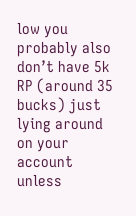low you probably also don’t have 5k RP (around 35 bucks) just lying around on your account unless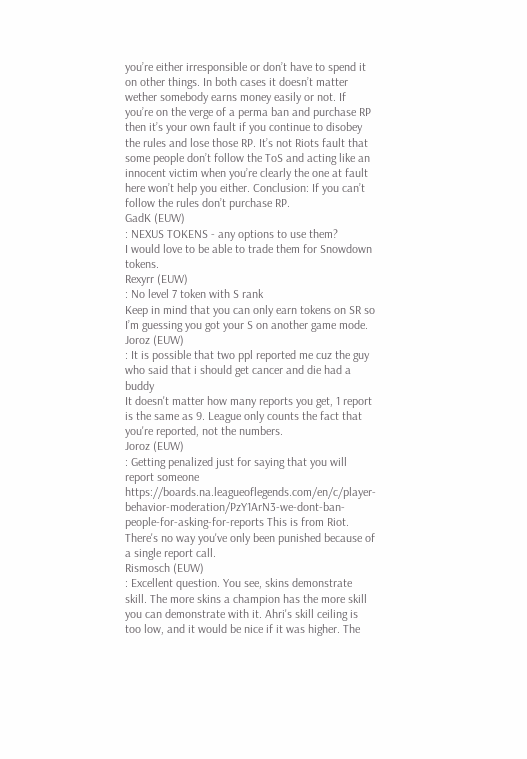you’re either irresponsible or don’t have to spend it on other things. In both cases it doesn’t matter wether somebody earns money easily or not. If you’re on the verge of a perma ban and purchase RP then it’s your own fault if you continue to disobey the rules and lose those RP. It’s not Riots fault that some people don’t follow the ToS and acting like an innocent victim when you’re clearly the one at fault here won’t help you either. Conclusion: If you can’t follow the rules don’t purchase RP.
GadK (EUW)
: NEXUS TOKENS - any options to use them?
I would love to be able to trade them for Snowdown tokens.
Rexyrr (EUW)
: No level 7 token with S rank
Keep in mind that you can only earn tokens on SR so I’m guessing you got your S on another game mode.
Joroz (EUW)
: It is possible that two ppl reported me cuz the guy who said that i should get cancer and die had a buddy
It doesn't matter how many reports you get, 1 report is the same as 9. League only counts the fact that you're reported, not the numbers.
Joroz (EUW)
: Getting penalized just for saying that you will report someone
https://boards.na.leagueoflegends.com/en/c/player-behavior-moderation/PzY1ArN3-we-dont-ban-people-for-asking-for-reports This is from Riot. There's no way you've only been punished because of a single report call.
Rismosch (EUW)
: Excellent question. You see, skins demonstrate skill. The more skins a champion has the more skill you can demonstrate with it. Ahri's skill ceiling is too low, and it would be nice if it was higher. The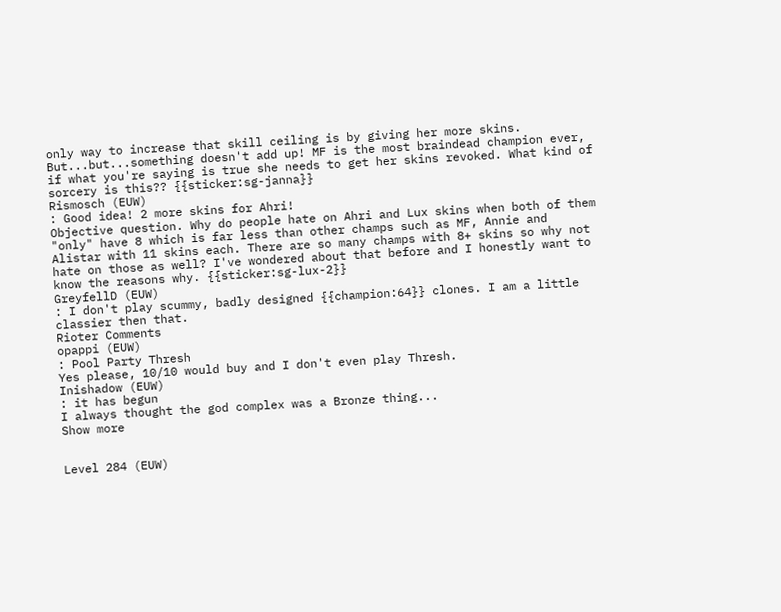only way to increase that skill ceiling is by giving her more skins.
But...but...something doesn't add up! MF is the most braindead champion ever, if what you're saying is true she needs to get her skins revoked. What kind of sorcery is this?? {{sticker:sg-janna}}
Rismosch (EUW)
: Good idea! 2 more skins for Ahri!
Objective question. Why do people hate on Ahri and Lux skins when both of them "only" have 8 which is far less than other champs such as MF, Annie and Alistar with 11 skins each. There are so many champs with 8+ skins so why not hate on those as well? I've wondered about that before and I honestly want to know the reasons why. {{sticker:sg-lux-2}}
GreyfellD (EUW)
: I don't play scummy, badly designed {{champion:64}} clones. I am a little classier then that.
Rioter Comments
opappi (EUW)
: Pool Party Thresh
Yes please, 10/10 would buy and I don't even play Thresh.
Inishadow (EUW)
: it has begun
I always thought the god complex was a Bronze thing...
Show more


Level 284 (EUW)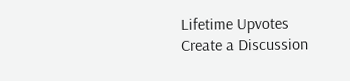Lifetime Upvotes
Create a Discussion